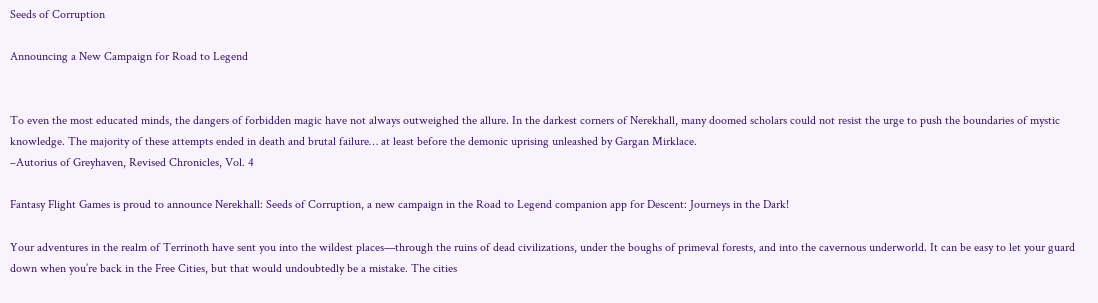Seeds of Corruption

Announcing a New Campaign for Road to Legend


To even the most educated minds, the dangers of forbidden magic have not always outweighed the allure. In the darkest corners of Nerekhall, many doomed scholars could not resist the urge to push the boundaries of mystic knowledge. The majority of these attempts ended in death and brutal failure… at least before the demonic uprising unleashed by Gargan Mirklace.
–Autorius of Greyhaven, Revised Chronicles, Vol. 4

Fantasy Flight Games is proud to announce Nerekhall: Seeds of Corruption, a new campaign in the Road to Legend companion app for Descent: Journeys in the Dark!

Your adventures in the realm of Terrinoth have sent you into the wildest places—through the ruins of dead civilizations, under the boughs of primeval forests, and into the cavernous underworld. It can be easy to let your guard down when you’re back in the Free Cities, but that would undoubtedly be a mistake. The cities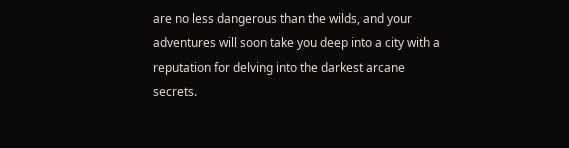are no less dangerous than the wilds, and your adventures will soon take you deep into a city with a reputation for delving into the darkest arcane secrets.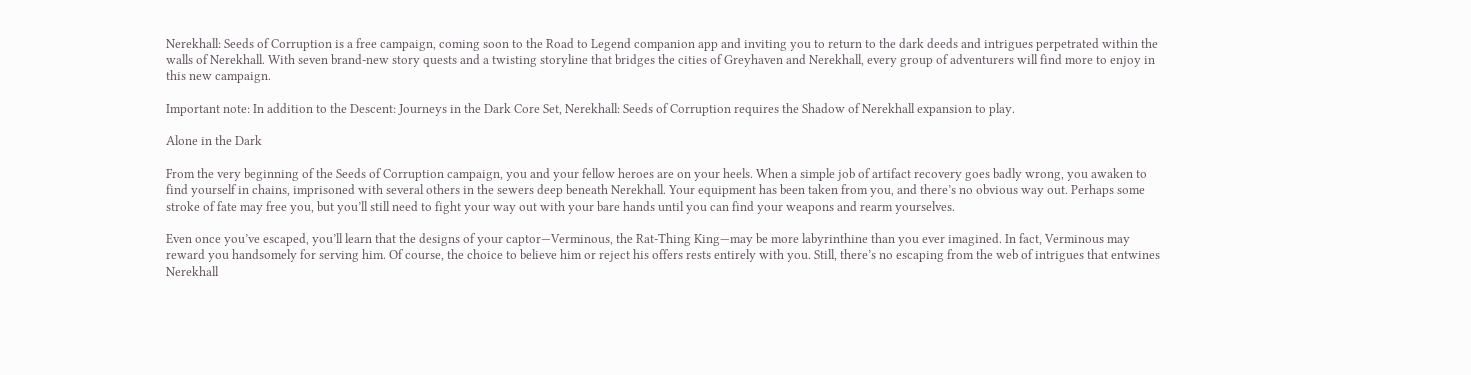Nerekhall: Seeds of Corruption is a free campaign, coming soon to the Road to Legend companion app and inviting you to return to the dark deeds and intrigues perpetrated within the walls of Nerekhall. With seven brand-new story quests and a twisting storyline that bridges the cities of Greyhaven and Nerekhall, every group of adventurers will find more to enjoy in this new campaign.

Important note: In addition to the Descent: Journeys in the Dark Core Set, Nerekhall: Seeds of Corruption requires the Shadow of Nerekhall expansion to play.

Alone in the Dark

From the very beginning of the Seeds of Corruption campaign, you and your fellow heroes are on your heels. When a simple job of artifact recovery goes badly wrong, you awaken to find yourself in chains, imprisoned with several others in the sewers deep beneath Nerekhall. Your equipment has been taken from you, and there’s no obvious way out. Perhaps some stroke of fate may free you, but you’ll still need to fight your way out with your bare hands until you can find your weapons and rearm yourselves.

Even once you’ve escaped, you’ll learn that the designs of your captor—Verminous, the Rat-Thing King—may be more labyrinthine than you ever imagined. In fact, Verminous may reward you handsomely for serving him. Of course, the choice to believe him or reject his offers rests entirely with you. Still, there’s no escaping from the web of intrigues that entwines Nerekhall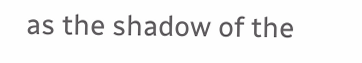as the shadow of the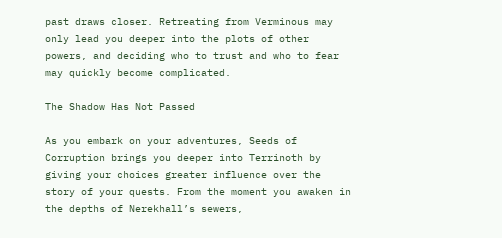past draws closer. Retreating from Verminous may only lead you deeper into the plots of other powers, and deciding who to trust and who to fear may quickly become complicated.

The Shadow Has Not Passed

As you embark on your adventures, Seeds of Corruption brings you deeper into Terrinoth by giving your choices greater influence over the story of your quests. From the moment you awaken in the depths of Nerekhall’s sewers,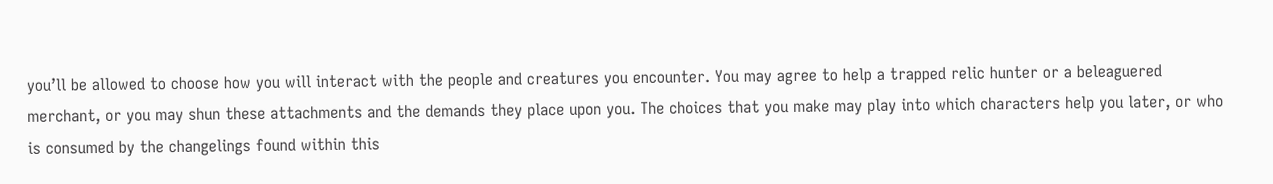you’ll be allowed to choose how you will interact with the people and creatures you encounter. You may agree to help a trapped relic hunter or a beleaguered merchant, or you may shun these attachments and the demands they place upon you. The choices that you make may play into which characters help you later, or who is consumed by the changelings found within this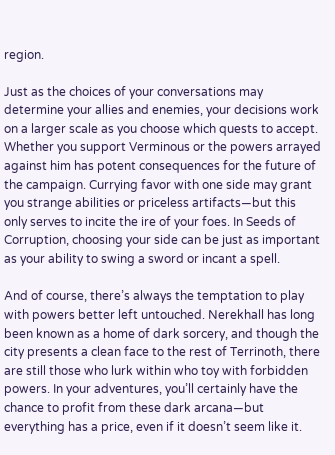region.

Just as the choices of your conversations may determine your allies and enemies, your decisions work on a larger scale as you choose which quests to accept. Whether you support Verminous or the powers arrayed against him has potent consequences for the future of the campaign. Currying favor with one side may grant you strange abilities or priceless artifacts—but this only serves to incite the ire of your foes. In Seeds of Corruption, choosing your side can be just as important as your ability to swing a sword or incant a spell.

And of course, there’s always the temptation to play with powers better left untouched. Nerekhall has long been known as a home of dark sorcery, and though the city presents a clean face to the rest of Terrinoth, there are still those who lurk within who toy with forbidden powers. In your adventures, you’ll certainly have the chance to profit from these dark arcana—but everything has a price, even if it doesn’t seem like it.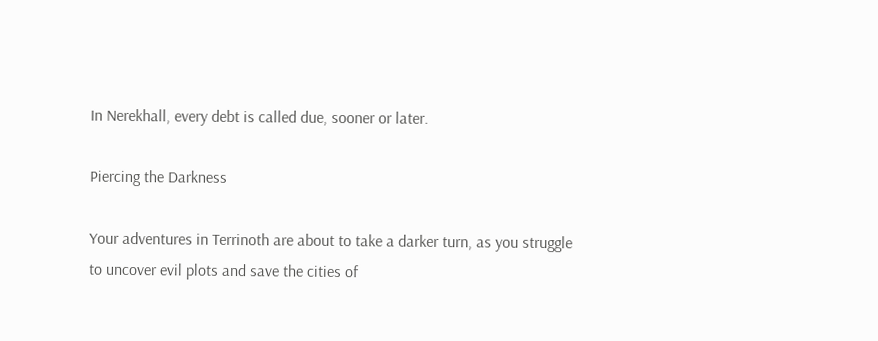In Nerekhall, every debt is called due, sooner or later.

Piercing the Darkness

Your adventures in Terrinoth are about to take a darker turn, as you struggle to uncover evil plots and save the cities of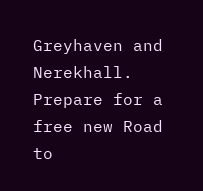Greyhaven and Nerekhall. Prepare for a free new Road to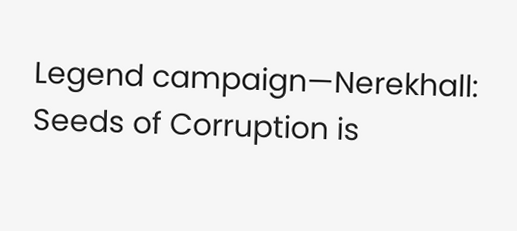Legend campaign—Nerekhall: Seeds of Corruption is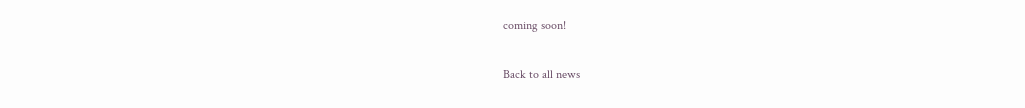coming soon!

Back to all news